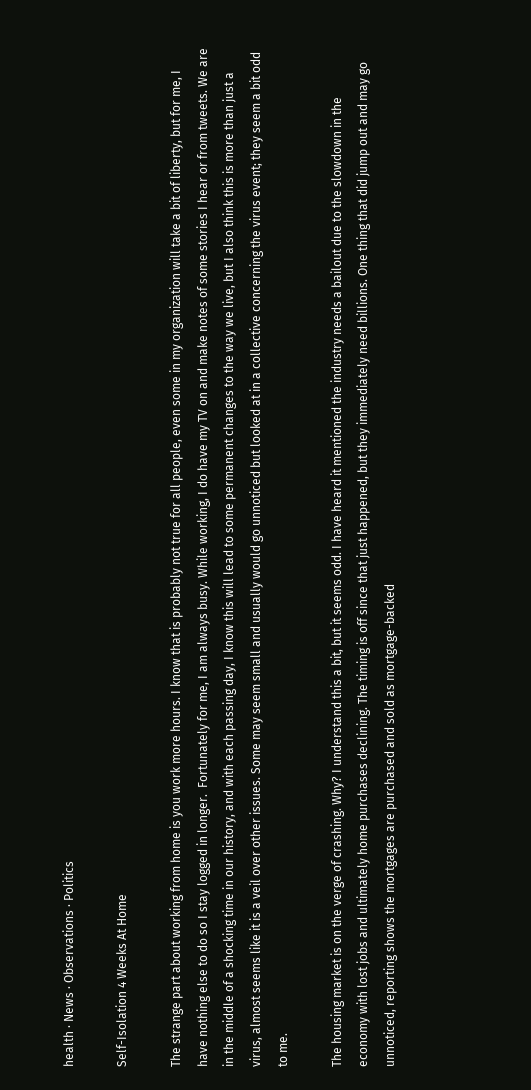health · News · Observations · Politics

Self-Isolation 4 Weeks At Home

The strange part about working from home is you work more hours. I know that is probably not true for all people, even some in my organization will take a bit of liberty, but for me, I have nothing else to do so I stay logged in longer.  Fortunately for me, I am always busy. While working, I do have my TV on and make notes of some stories I hear or from tweets. We are in the middle of a shocking time in our history, and with each passing day, I know this will lead to some permanent changes to the way we live, but I also think this is more than just a virus, almost seems like it is a veil over other issues. Some may seem small and usually would go unnoticed but looked at in a collective concerning the virus event; they seem a bit odd to me.

The housing market is on the verge of crashing. Why? I understand this a bit, but it seems odd. I have heard it mentioned the industry needs a bailout due to the slowdown in the economy with lost jobs and ultimately home purchases declining. The timing is off since that just happened, but they immediately need billions. One thing that did jump out and may go unnoticed, reporting shows the mortgages are purchased and sold as mortgage-backed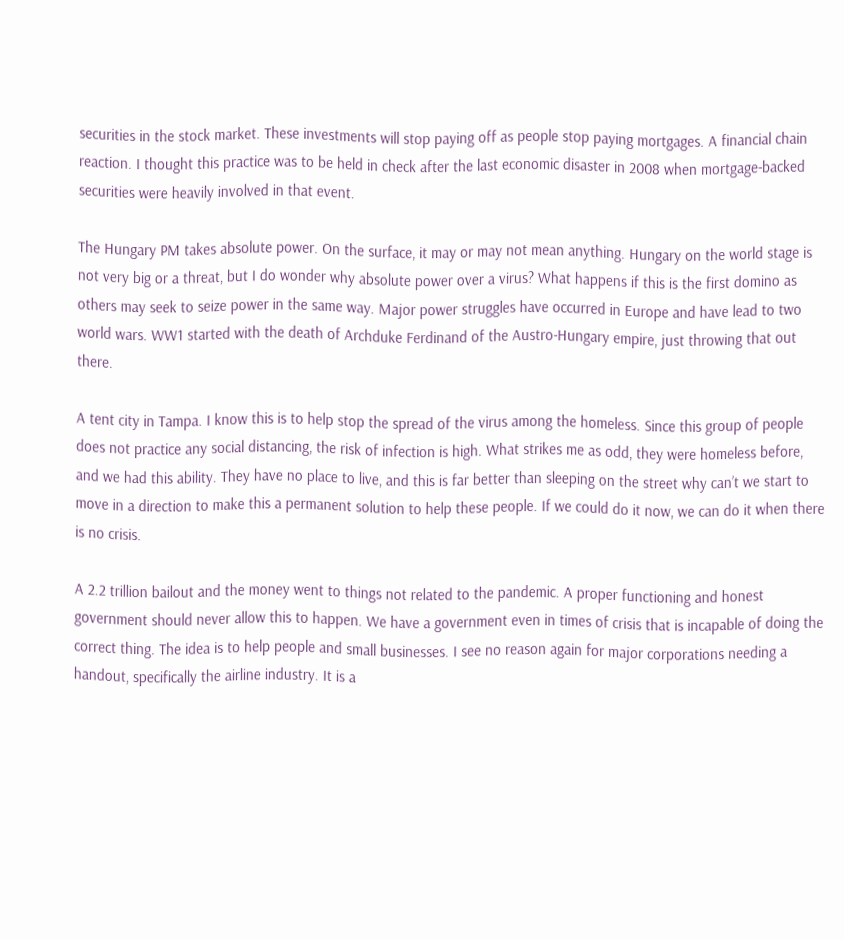securities in the stock market. These investments will stop paying off as people stop paying mortgages. A financial chain reaction. I thought this practice was to be held in check after the last economic disaster in 2008 when mortgage-backed securities were heavily involved in that event.

The Hungary PM takes absolute power. On the surface, it may or may not mean anything. Hungary on the world stage is not very big or a threat, but I do wonder why absolute power over a virus? What happens if this is the first domino as others may seek to seize power in the same way. Major power struggles have occurred in Europe and have lead to two world wars. WW1 started with the death of Archduke Ferdinand of the Austro-Hungary empire, just throwing that out there.

A tent city in Tampa. I know this is to help stop the spread of the virus among the homeless. Since this group of people does not practice any social distancing, the risk of infection is high. What strikes me as odd, they were homeless before, and we had this ability. They have no place to live, and this is far better than sleeping on the street why can’t we start to move in a direction to make this a permanent solution to help these people. If we could do it now, we can do it when there is no crisis.

A 2.2 trillion bailout and the money went to things not related to the pandemic. A proper functioning and honest government should never allow this to happen. We have a government even in times of crisis that is incapable of doing the correct thing. The idea is to help people and small businesses. I see no reason again for major corporations needing a handout, specifically the airline industry. It is a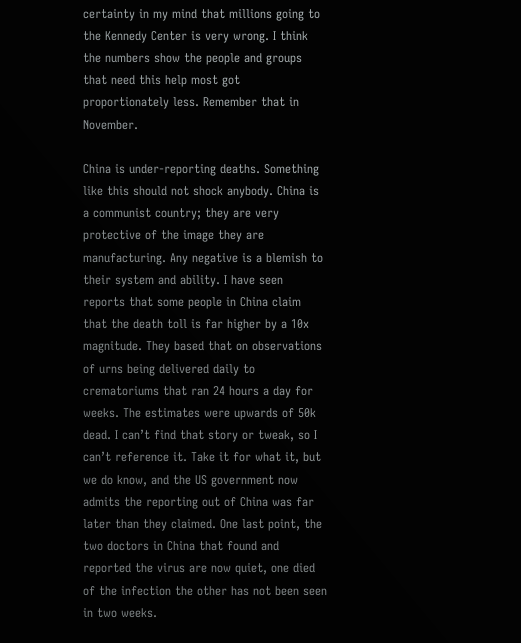certainty in my mind that millions going to the Kennedy Center is very wrong. I think the numbers show the people and groups that need this help most got proportionately less. Remember that in November.

China is under-reporting deaths. Something like this should not shock anybody. China is a communist country; they are very protective of the image they are manufacturing. Any negative is a blemish to their system and ability. I have seen reports that some people in China claim that the death toll is far higher by a 10x magnitude. They based that on observations of urns being delivered daily to crematoriums that ran 24 hours a day for weeks. The estimates were upwards of 50k dead. I can’t find that story or tweak, so I can’t reference it. Take it for what it, but we do know, and the US government now admits the reporting out of China was far later than they claimed. One last point, the two doctors in China that found and reported the virus are now quiet, one died of the infection the other has not been seen in two weeks.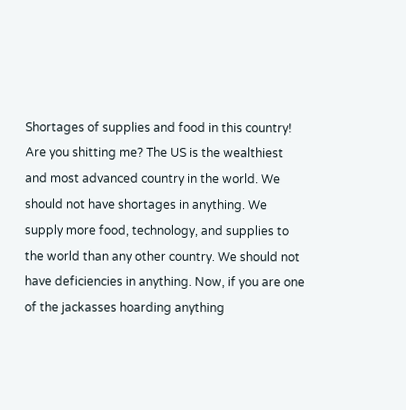Shortages of supplies and food in this country! Are you shitting me? The US is the wealthiest and most advanced country in the world. We should not have shortages in anything. We supply more food, technology, and supplies to the world than any other country. We should not have deficiencies in anything. Now, if you are one of the jackasses hoarding anything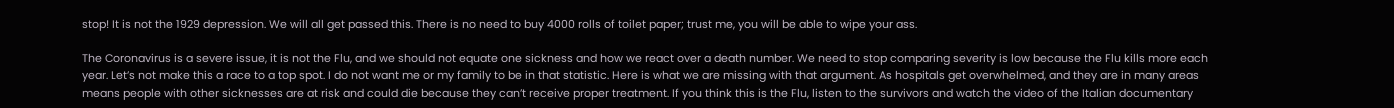stop! It is not the 1929 depression. We will all get passed this. There is no need to buy 4000 rolls of toilet paper; trust me, you will be able to wipe your ass.

The Coronavirus is a severe issue, it is not the Flu, and we should not equate one sickness and how we react over a death number. We need to stop comparing severity is low because the Flu kills more each year. Let’s not make this a race to a top spot. I do not want me or my family to be in that statistic. Here is what we are missing with that argument. As hospitals get overwhelmed, and they are in many areas means people with other sicknesses are at risk and could die because they can’t receive proper treatment. If you think this is the Flu, listen to the survivors and watch the video of the Italian documentary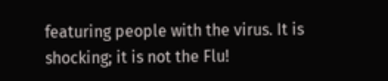featuring people with the virus. It is shocking; it is not the Flu!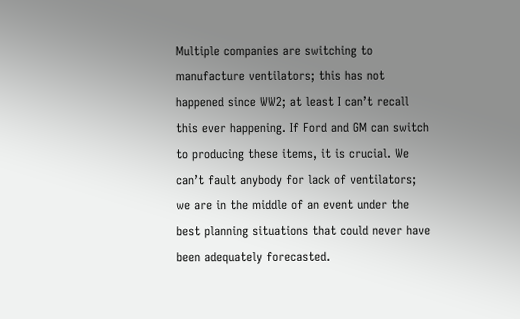Multiple companies are switching to manufacture ventilators; this has not happened since WW2; at least I can’t recall this ever happening. If Ford and GM can switch to producing these items, it is crucial. We can’t fault anybody for lack of ventilators; we are in the middle of an event under the best planning situations that could never have been adequately forecasted.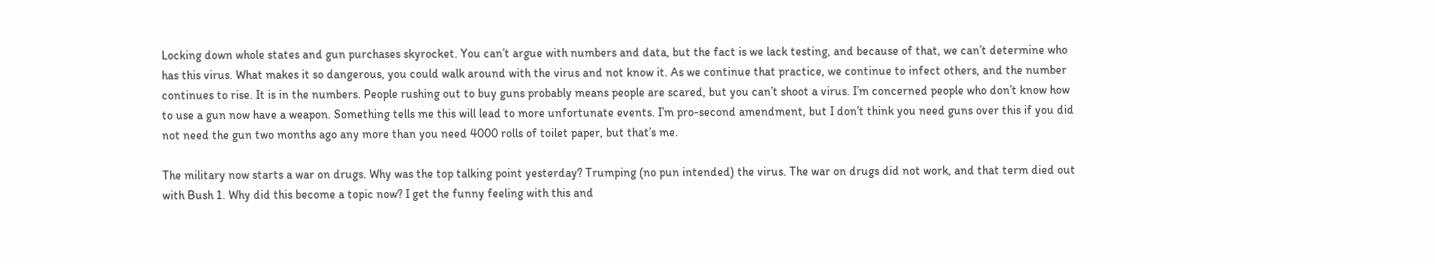Locking down whole states and gun purchases skyrocket. You can’t argue with numbers and data, but the fact is we lack testing, and because of that, we can’t determine who has this virus. What makes it so dangerous, you could walk around with the virus and not know it. As we continue that practice, we continue to infect others, and the number continues to rise. It is in the numbers. People rushing out to buy guns probably means people are scared, but you can’t shoot a virus. I’m concerned people who don’t know how to use a gun now have a weapon. Something tells me this will lead to more unfortunate events. I’m pro-second amendment, but I don’t think you need guns over this if you did not need the gun two months ago any more than you need 4000 rolls of toilet paper, but that’s me.

The military now starts a war on drugs. Why was the top talking point yesterday? Trumping (no pun intended) the virus. The war on drugs did not work, and that term died out with Bush 1. Why did this become a topic now? I get the funny feeling with this and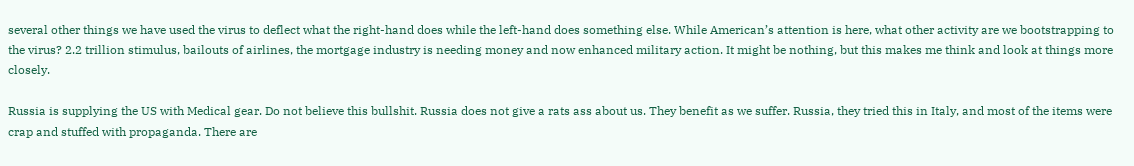several other things we have used the virus to deflect what the right-hand does while the left-hand does something else. While American’s attention is here, what other activity are we bootstrapping to the virus? 2.2 trillion stimulus, bailouts of airlines, the mortgage industry is needing money and now enhanced military action. It might be nothing, but this makes me think and look at things more closely.

Russia is supplying the US with Medical gear. Do not believe this bullshit. Russia does not give a rats ass about us. They benefit as we suffer. Russia, they tried this in Italy, and most of the items were crap and stuffed with propaganda. There are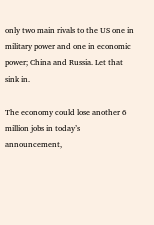only two main rivals to the US one in military power and one in economic power; China and Russia. Let that sink in.

The economy could lose another 6 million jobs in today’s announcement,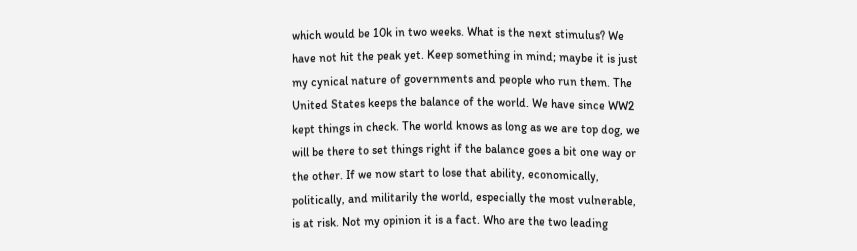which would be 10k in two weeks. What is the next stimulus? We have not hit the peak yet. Keep something in mind; maybe it is just my cynical nature of governments and people who run them. The United States keeps the balance of the world. We have since WW2 kept things in check. The world knows as long as we are top dog, we will be there to set things right if the balance goes a bit one way or the other. If we now start to lose that ability, economically, politically, and militarily the world, especially the most vulnerable, is at risk. Not my opinion it is a fact. Who are the two leading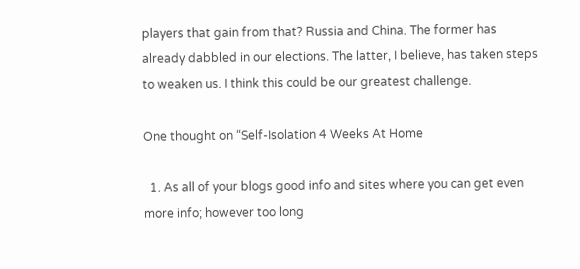players that gain from that? Russia and China. The former has already dabbled in our elections. The latter, I believe, has taken steps to weaken us. I think this could be our greatest challenge.

One thought on “Self-Isolation 4 Weeks At Home

  1. As all of your blogs good info and sites where you can get even more info; however too long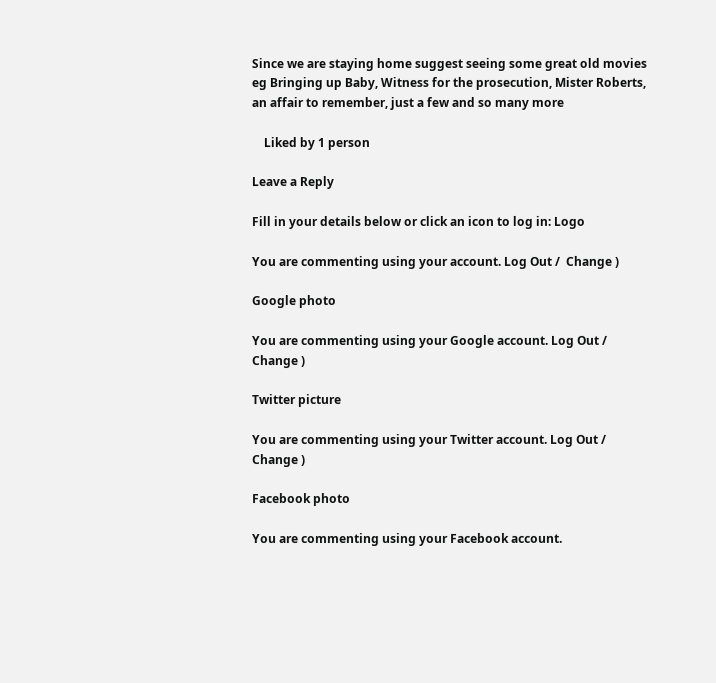Since we are staying home suggest seeing some great old movies eg Bringing up Baby, Witness for the prosecution, Mister Roberts, an affair to remember, just a few and so many more

    Liked by 1 person

Leave a Reply

Fill in your details below or click an icon to log in: Logo

You are commenting using your account. Log Out /  Change )

Google photo

You are commenting using your Google account. Log Out /  Change )

Twitter picture

You are commenting using your Twitter account. Log Out /  Change )

Facebook photo

You are commenting using your Facebook account.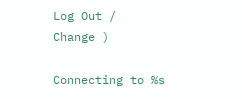Log Out /  Change )

Connecting to %s